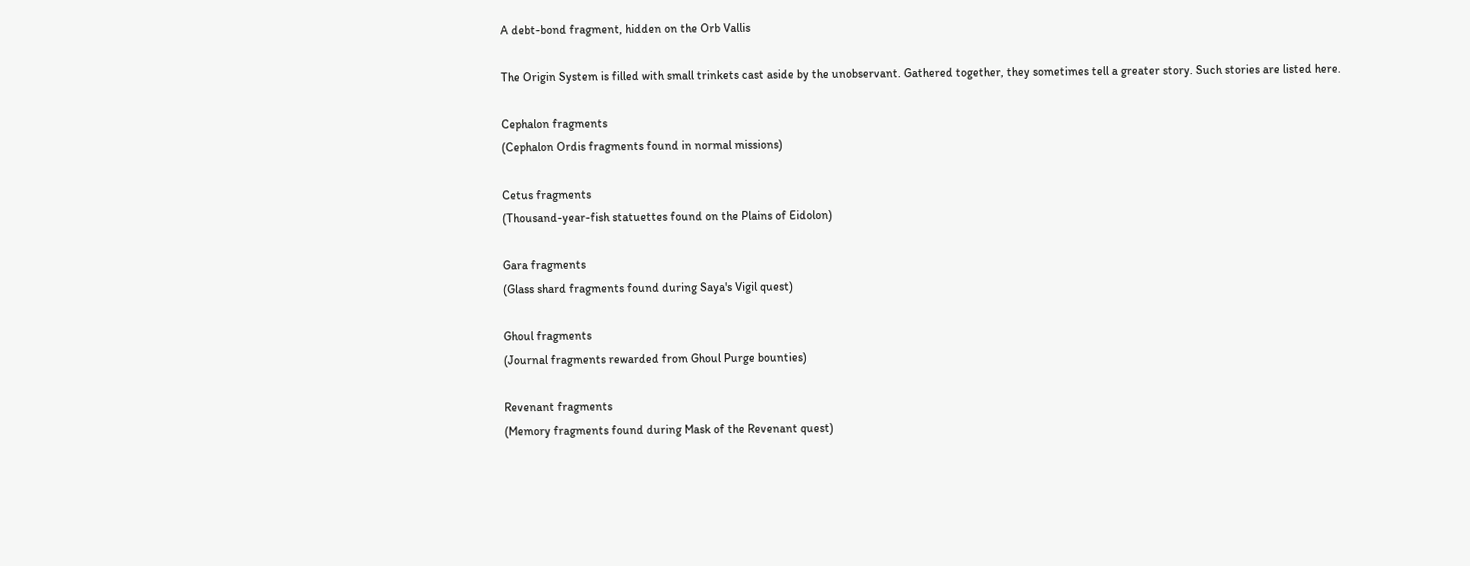A debt-bond fragment, hidden on the Orb Vallis

The Origin System is filled with small trinkets cast aside by the unobservant. Gathered together, they sometimes tell a greater story. Such stories are listed here.

Cephalon fragments
(Cephalon Ordis fragments found in normal missions)

Cetus fragments
(Thousand-year-fish statuettes found on the Plains of Eidolon)

Gara fragments
(Glass shard fragments found during Saya's Vigil quest)

Ghoul fragments
(Journal fragments rewarded from Ghoul Purge bounties)

Revenant fragments
(Memory fragments found during Mask of the Revenant quest)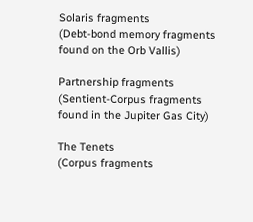Solaris fragments
(Debt-bond memory fragments found on the Orb Vallis)

Partnership fragments
(Sentient-Corpus fragments found in the Jupiter Gas City)

The Tenets
(Corpus fragments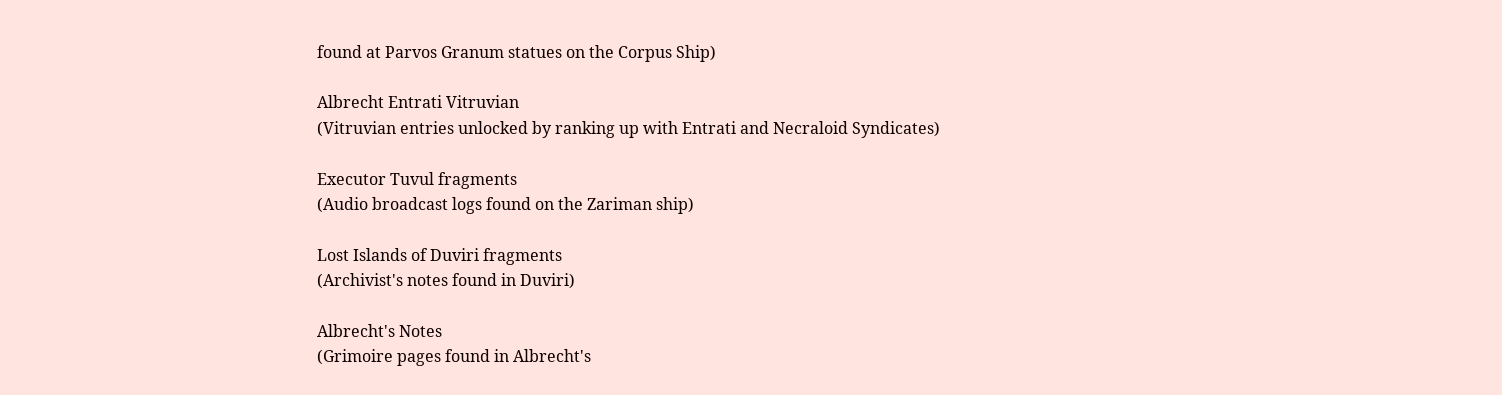found at Parvos Granum statues on the Corpus Ship)

Albrecht Entrati Vitruvian
(Vitruvian entries unlocked by ranking up with Entrati and Necraloid Syndicates)

Executor Tuvul fragments
(Audio broadcast logs found on the Zariman ship)

Lost Islands of Duviri fragments
(Archivist's notes found in Duviri)

Albrecht's Notes
(Grimoire pages found in Albrecht's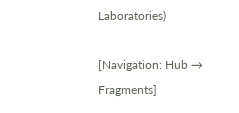Laboratories)

[Navigation: Hub → Fragments]